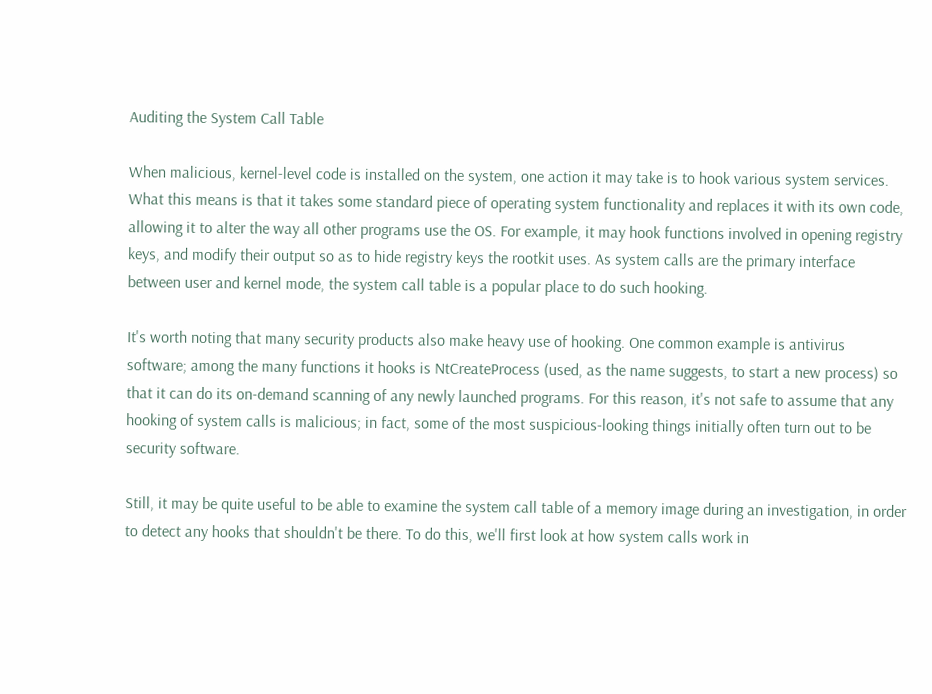Auditing the System Call Table

When malicious, kernel-level code is installed on the system, one action it may take is to hook various system services. What this means is that it takes some standard piece of operating system functionality and replaces it with its own code, allowing it to alter the way all other programs use the OS. For example, it may hook functions involved in opening registry keys, and modify their output so as to hide registry keys the rootkit uses. As system calls are the primary interface between user and kernel mode, the system call table is a popular place to do such hooking.

It's worth noting that many security products also make heavy use of hooking. One common example is antivirus software; among the many functions it hooks is NtCreateProcess (used, as the name suggests, to start a new process) so that it can do its on-demand scanning of any newly launched programs. For this reason, it's not safe to assume that any hooking of system calls is malicious; in fact, some of the most suspicious-looking things initially often turn out to be security software.

Still, it may be quite useful to be able to examine the system call table of a memory image during an investigation, in order to detect any hooks that shouldn't be there. To do this, we'll first look at how system calls work in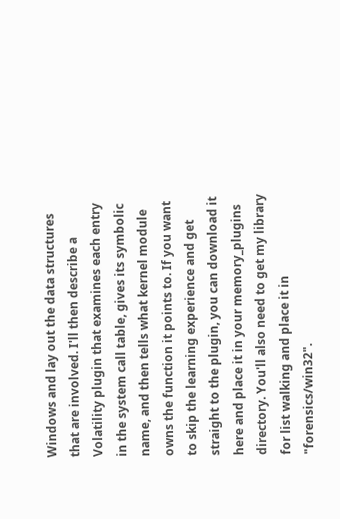Windows and lay out the data structures that are involved. I'll then describe a Volatility plugin that examines each entry in the system call table, gives its symbolic name, and then tells what kernel module owns the function it points to. If you want to skip the learning experience and get straight to the plugin, you can download it here and place it in your memory_plugins directory. You'll also need to get my library for list walking and place it in "forensics/win32".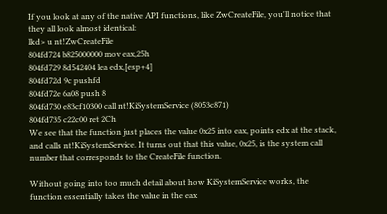If you look at any of the native API functions, like ZwCreateFile, you'll notice that they all look almost identical:
lkd> u nt!ZwCreateFile
804fd724 b825000000 mov eax,25h
804fd729 8d542404 lea edx,[esp+4]
804fd72d 9c pushfd
804fd72e 6a08 push 8
804fd730 e83cf10300 call nt!KiSystemService (8053c871)
804fd735 c22c00 ret 2Ch
We see that the function just places the value 0x25 into eax, points edx at the stack, and calls nt!KiSystemService. It turns out that this value, 0x25, is the system call number that corresponds to the CreateFile function.

Without going into too much detail about how KiSystemService works, the function essentially takes the value in the eax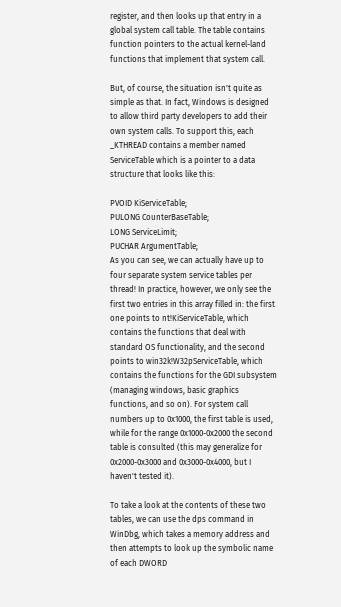register, and then looks up that entry in a global system call table. The table contains function pointers to the actual kernel-land functions that implement that system call.

But, of course, the situation isn't quite as simple as that. In fact, Windows is designed to allow third party developers to add their own system calls. To support this, each _KTHREAD contains a member named ServiceTable which is a pointer to a data structure that looks like this:

PVOID KiServiceTable;
PULONG CounterBaseTable;
LONG ServiceLimit;
PUCHAR ArgumentTable;
As you can see, we can actually have up to four separate system service tables per thread! In practice, however, we only see the first two entries in this array filled in: the first one points to nt!KiServiceTable, which contains the functions that deal with standard OS functionality, and the second points to win32k!W32pServiceTable, which contains the functions for the GDI subsystem (managing windows, basic graphics functions, and so on). For system call numbers up to 0x1000, the first table is used, while for the range 0x1000-0x2000 the second table is consulted (this may generalize for 0x2000-0x3000 and 0x3000-0x4000, but I haven't tested it).

To take a look at the contents of these two tables, we can use the dps command in WinDbg, which takes a memory address and then attempts to look up the symbolic name of each DWORD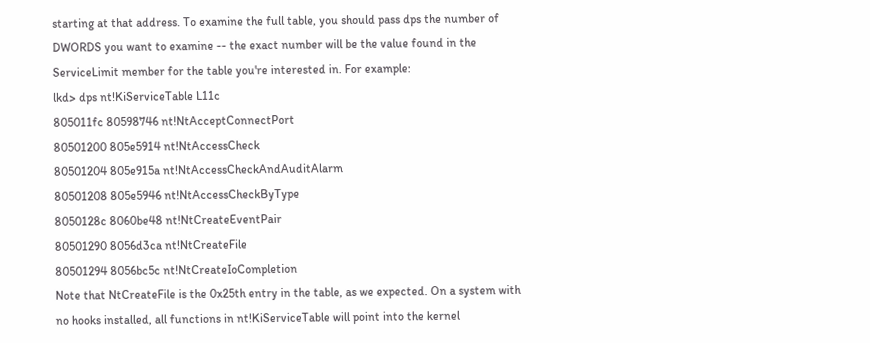starting at that address. To examine the full table, you should pass dps the number of DWORDS you want to examine -- the exact number will be the value found in the ServiceLimit member for the table you're interested in. For example:
lkd> dps nt!KiServiceTable L11c
805011fc 80598746 nt!NtAcceptConnectPort
80501200 805e5914 nt!NtAccessCheck
80501204 805e915a nt!NtAccessCheckAndAuditAlarm
80501208 805e5946 nt!NtAccessCheckByType
8050128c 8060be48 nt!NtCreateEventPair
80501290 8056d3ca nt!NtCreateFile
80501294 8056bc5c nt!NtCreateIoCompletion
Note that NtCreateFile is the 0x25th entry in the table, as we expected. On a system with no hooks installed, all functions in nt!KiServiceTable will point into the kernel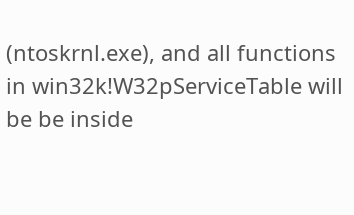(ntoskrnl.exe), and all functions in win32k!W32pServiceTable will be be inside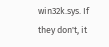win32k.sys. If they don't, it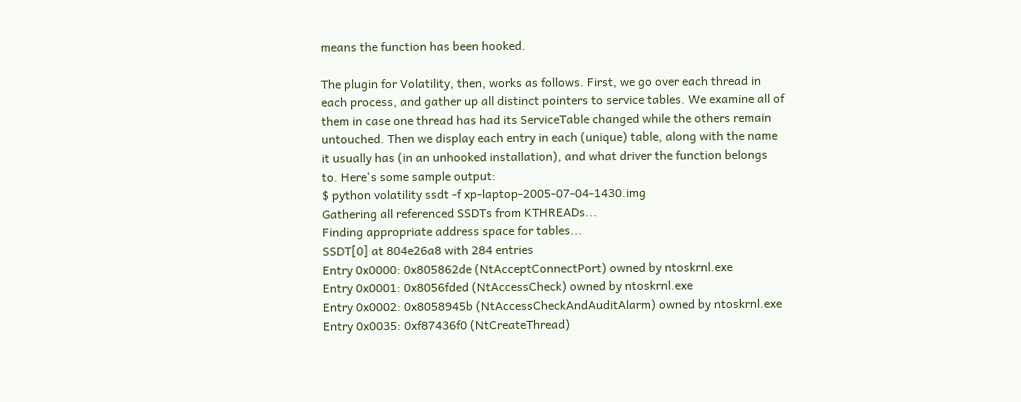means the function has been hooked.

The plugin for Volatility, then, works as follows. First, we go over each thread in each process, and gather up all distinct pointers to service tables. We examine all of them in case one thread has had its ServiceTable changed while the others remain untouched. Then we display each entry in each (unique) table, along with the name it usually has (in an unhooked installation), and what driver the function belongs to. Here's some sample output:
$ python volatility ssdt -f xp-laptop-2005-07-04-1430.img
Gathering all referenced SSDTs from KTHREADs...
Finding appropriate address space for tables...
SSDT[0] at 804e26a8 with 284 entries
Entry 0x0000: 0x805862de (NtAcceptConnectPort) owned by ntoskrnl.exe
Entry 0x0001: 0x8056fded (NtAccessCheck) owned by ntoskrnl.exe
Entry 0x0002: 0x8058945b (NtAccessCheckAndAuditAlarm) owned by ntoskrnl.exe
Entry 0x0035: 0xf87436f0 (NtCreateThread)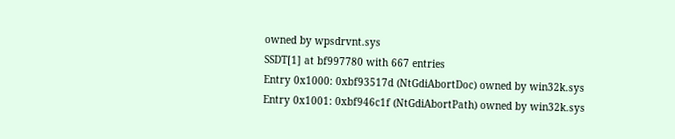owned by wpsdrvnt.sys
SSDT[1] at bf997780 with 667 entries
Entry 0x1000: 0xbf93517d (NtGdiAbortDoc) owned by win32k.sys
Entry 0x1001: 0xbf946c1f (NtGdiAbortPath) owned by win32k.sys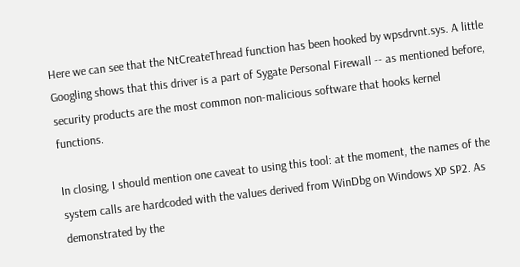Here we can see that the NtCreateThread function has been hooked by wpsdrvnt.sys. A little Googling shows that this driver is a part of Sygate Personal Firewall -- as mentioned before, security products are the most common non-malicious software that hooks kernel functions.

In closing, I should mention one caveat to using this tool: at the moment, the names of the system calls are hardcoded with the values derived from WinDbg on Windows XP SP2. As demonstrated by the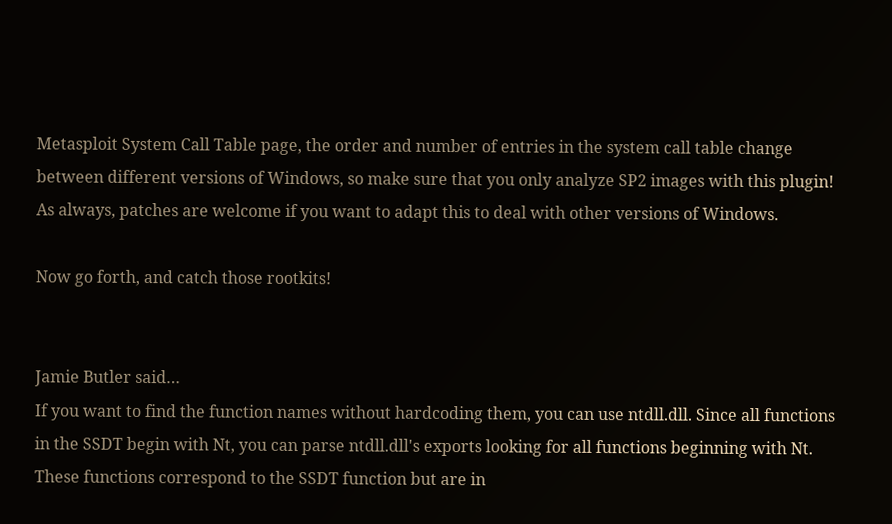Metasploit System Call Table page, the order and number of entries in the system call table change between different versions of Windows, so make sure that you only analyze SP2 images with this plugin! As always, patches are welcome if you want to adapt this to deal with other versions of Windows.

Now go forth, and catch those rootkits!


Jamie Butler said…
If you want to find the function names without hardcoding them, you can use ntdll.dll. Since all functions in the SSDT begin with Nt, you can parse ntdll.dll's exports looking for all functions beginning with Nt. These functions correspond to the SSDT function but are in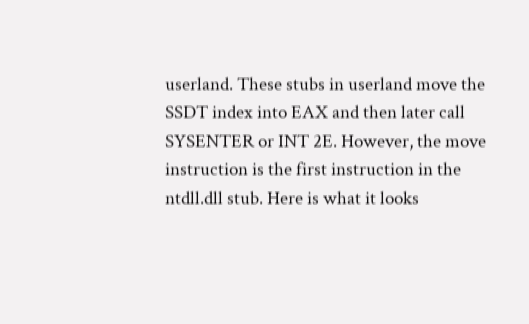userland. These stubs in userland move the SSDT index into EAX and then later call SYSENTER or INT 2E. However, the move instruction is the first instruction in the ntdll.dll stub. Here is what it looks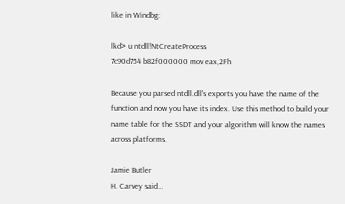like in Windbg:

lkd> u ntdll!NtCreateProcess
7c90d754 b82f000000 mov eax,2Fh

Because you parsed ntdll.dll's exports you have the name of the function and now you have its index. Use this method to build your name table for the SSDT and your algorithm will know the names across platforms.

Jamie Butler
H. Carvey said…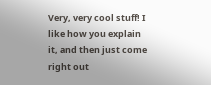Very, very cool stuff! I like how you explain it, and then just come right out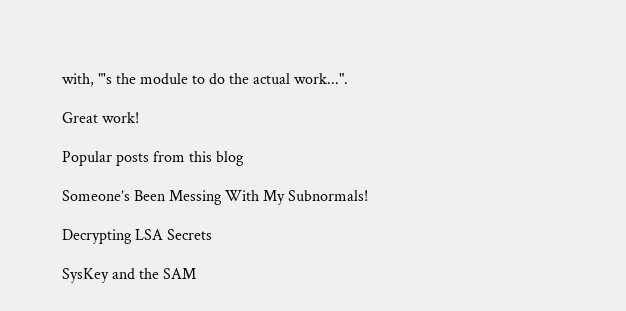with, "'s the module to do the actual work...".

Great work!

Popular posts from this blog

Someone’s Been Messing With My Subnormals!

Decrypting LSA Secrets

SysKey and the SAM